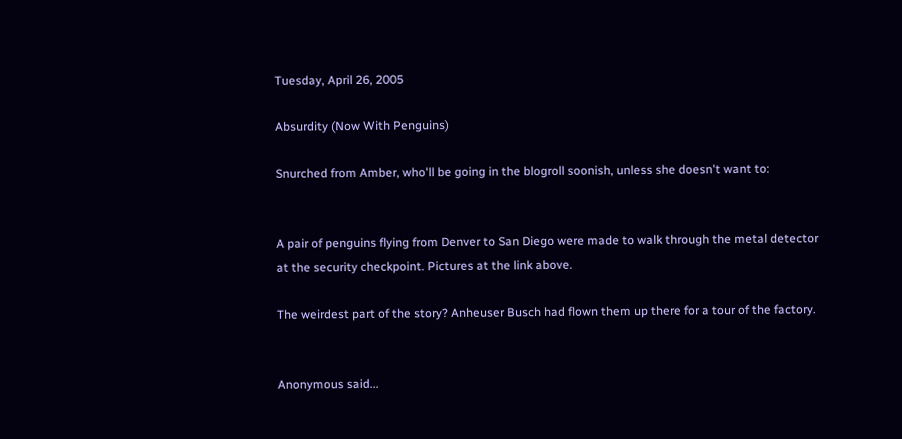Tuesday, April 26, 2005

Absurdity (Now With Penguins)

Snurched from Amber, who'll be going in the blogroll soonish, unless she doesn't want to:


A pair of penguins flying from Denver to San Diego were made to walk through the metal detector at the security checkpoint. Pictures at the link above.

The weirdest part of the story? Anheuser Busch had flown them up there for a tour of the factory.


Anonymous said...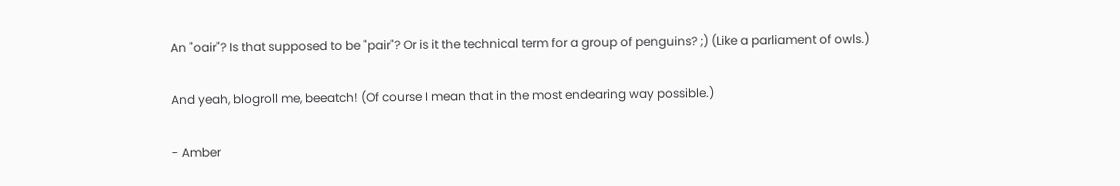An "oair"? Is that supposed to be "pair"? Or is it the technical term for a group of penguins? ;) (Like a parliament of owls.)

And yeah, blogroll me, beeatch! (Of course I mean that in the most endearing way possible.)

- Amber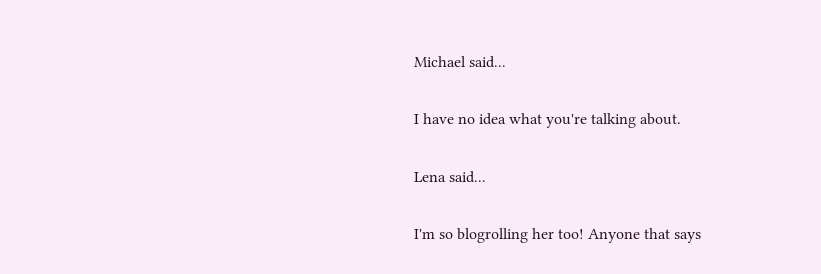Michael said...

I have no idea what you're talking about.

Lena said...

I'm so blogrolling her too! Anyone that says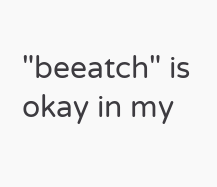"beeatch" is okay in my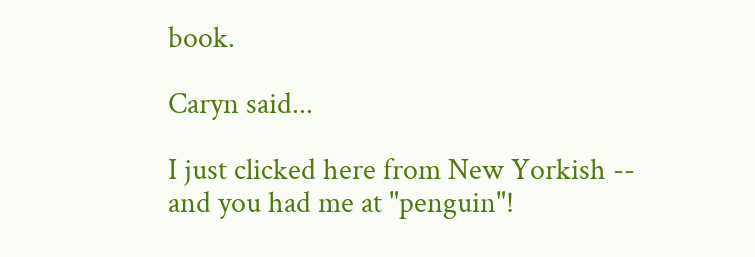book.

Caryn said...

I just clicked here from New Yorkish -- and you had me at "penguin"!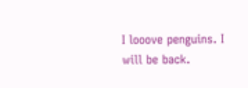I looove penguins. I will be back.